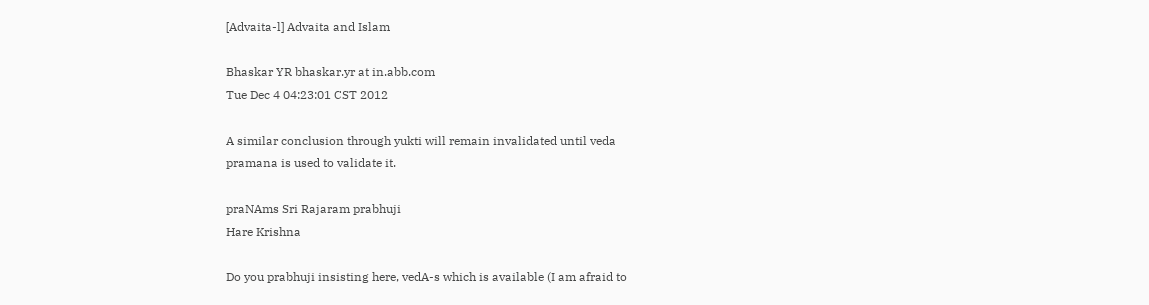[Advaita-l] Advaita and Islam

Bhaskar YR bhaskar.yr at in.abb.com
Tue Dec 4 04:23:01 CST 2012

A similar conclusion through yukti will remain invalidated until veda
pramana is used to validate it.

praNAms Sri Rajaram prabhuji
Hare Krishna

Do you prabhuji insisting here, vedA-s which is available (I am afraid to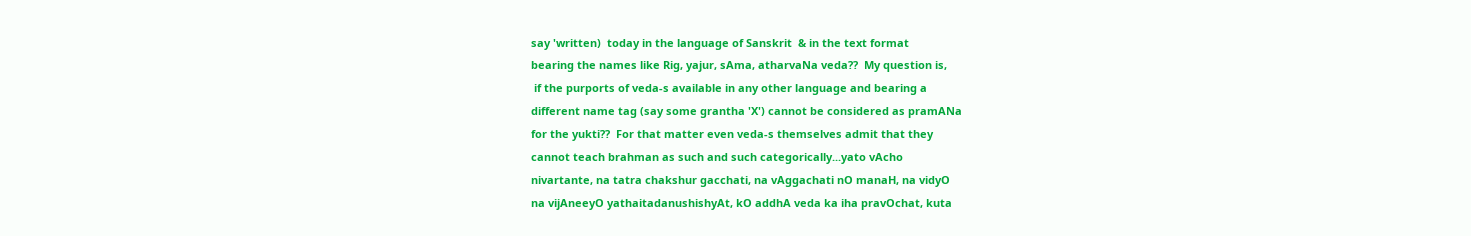say 'written)  today in the language of Sanskrit  & in the text format
bearing the names like Rig, yajur, sAma, atharvaNa veda??  My question is,
 if the purports of veda-s available in any other language and bearing a
different name tag (say some grantha 'X') cannot be considered as pramANa
for the yukti??  For that matter even veda-s themselves admit that they
cannot teach brahman as such and such categorically...yato vAcho
nivartante, na tatra chakshur gacchati, na vAggachati nO manaH, na vidyO
na vijAneeyO yathaitadanushishyAt, kO addhA veda ka iha pravOchat, kuta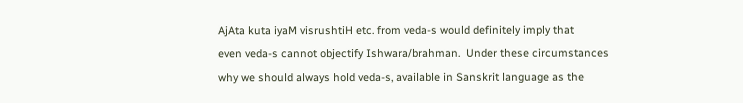AjAta kuta iyaM visrushtiH etc. from veda-s would definitely imply that
even veda-s cannot objectify Ishwara/brahman.  Under these circumstances
why we should always hold veda-s, available in Sanskrit language as the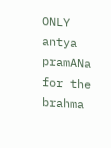ONLY antya pramANa for the brahma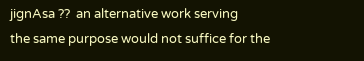jignAsa ??  an alternative work serving
the same purpose would not suffice for the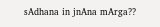sAdhana in jnAna mArga??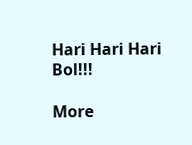Hari Hari Hari Bol!!!

More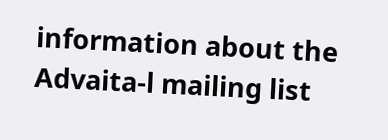information about the Advaita-l mailing list